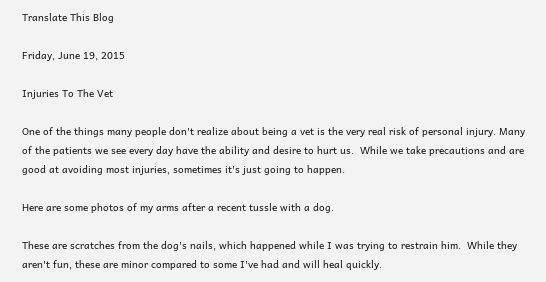Translate This Blog

Friday, June 19, 2015

Injuries To The Vet

One of the things many people don't realize about being a vet is the very real risk of personal injury. Many of the patients we see every day have the ability and desire to hurt us.  While we take precautions and are good at avoiding most injuries, sometimes it's just going to happen.

Here are some photos of my arms after a recent tussle with a dog.

These are scratches from the dog's nails, which happened while I was trying to restrain him.  While they aren't fun, these are minor compared to some I've had and will heal quickly.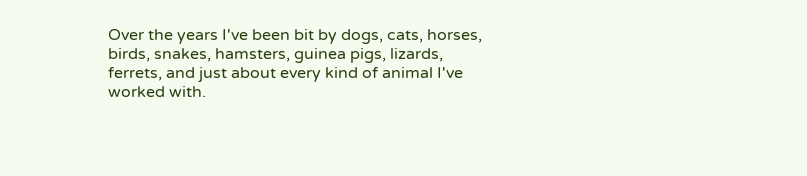Over the years I've been bit by dogs, cats, horses, birds, snakes, hamsters, guinea pigs, lizards, ferrets, and just about every kind of animal I've worked with.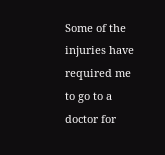Some of the injuries have required me to go to a doctor for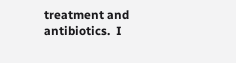treatment and antibiotics.  I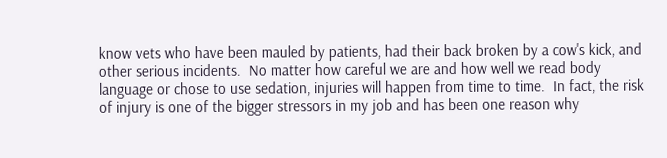know vets who have been mauled by patients, had their back broken by a cow's kick, and other serious incidents.  No matter how careful we are and how well we read body language or chose to use sedation, injuries will happen from time to time.  In fact, the risk of injury is one of the bigger stressors in my job and has been one reason why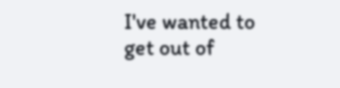I've wanted to get out of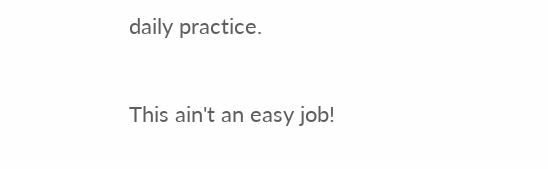daily practice.

This ain't an easy job!